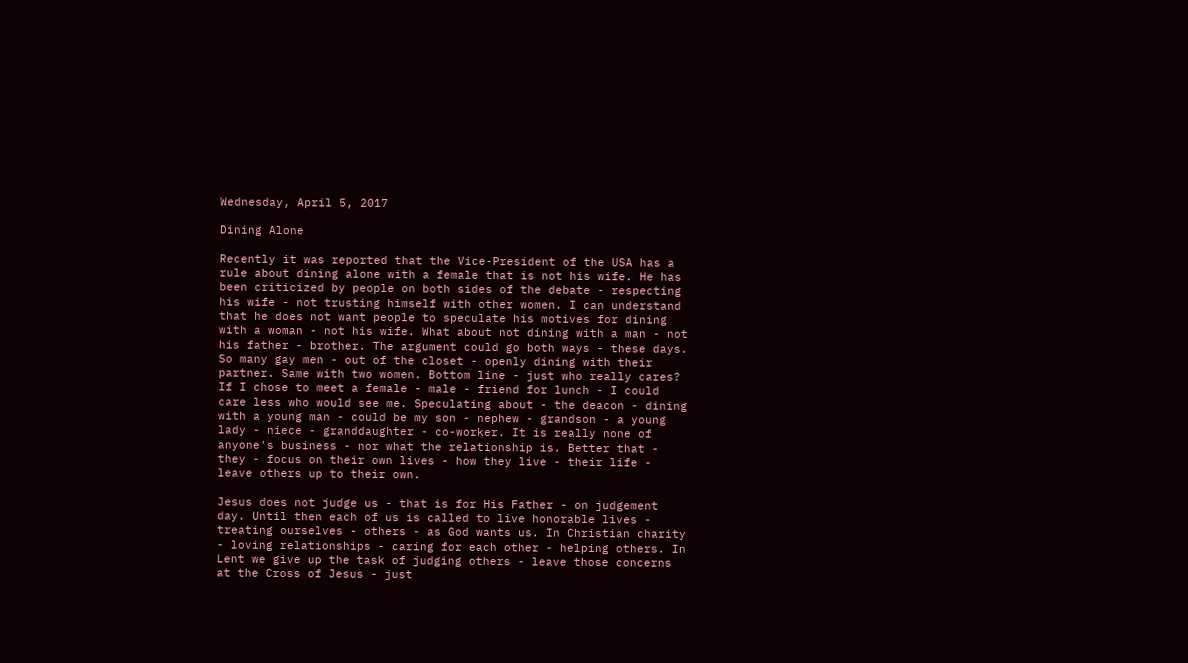Wednesday, April 5, 2017

Dining Alone

Recently it was reported that the Vice-President of the USA has a rule about dining alone with a female that is not his wife. He has been criticized by people on both sides of the debate - respecting his wife - not trusting himself with other women. I can understand that he does not want people to speculate his motives for dining with a woman - not his wife. What about not dining with a man - not his father - brother. The argument could go both ways - these days. So many gay men - out of the closet - openly dining with their partner. Same with two women. Bottom line - just who really cares? If I chose to meet a female - male - friend for lunch - I could care less who would see me. Speculating about - the deacon - dining with a young man - could be my son - nephew - grandson - a young lady - niece - granddaughter - co-worker. It is really none of anyone's business - nor what the relationship is. Better that - they - focus on their own lives - how they live - their life - leave others up to their own.

Jesus does not judge us - that is for His Father - on judgement day. Until then each of us is called to live honorable lives - treating ourselves - others - as God wants us. In Christian charity - loving relationships - caring for each other - helping others. In Lent we give up the task of judging others - leave those concerns at the Cross of Jesus - just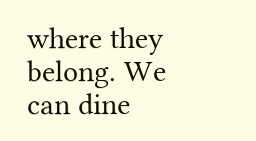where they belong. We can dine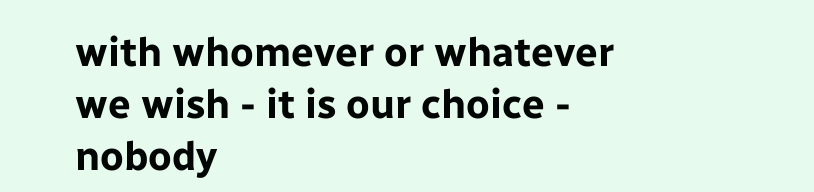with whomever or whatever we wish - it is our choice - nobody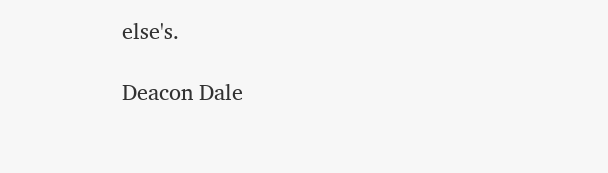else's.

Deacon Dale